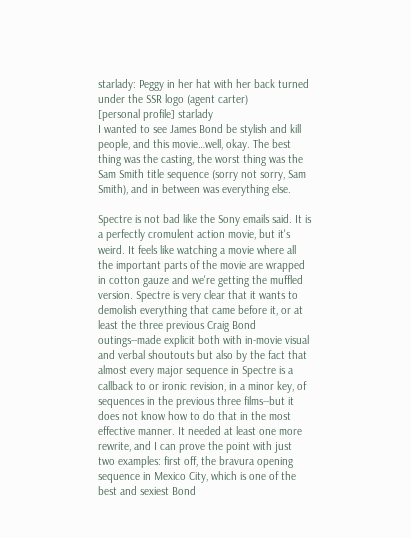starlady: Peggy in her hat with her back turned under the SSR logo (agent carter)
[personal profile] starlady
I wanted to see James Bond be stylish and kill people, and this movie…well, okay. The best thing was the casting, the worst thing was the Sam Smith title sequence (sorry not sorry, Sam Smith), and in between was everything else.

Spectre is not bad like the Sony emails said. It is a perfectly cromulent action movie, but it's weird. It feels like watching a movie where all the important parts of the movie are wrapped in cotton gauze and we're getting the muffled version. Spectre is very clear that it wants to demolish everything that came before it, or at least the three previous Craig Bond outings--made explicit both with in-movie visual and verbal shoutouts but also by the fact that almost every major sequence in Spectre is a callback to or ironic revision, in a minor key, of sequences in the previous three films--but it does not know how to do that in the most effective manner. It needed at least one more rewrite, and I can prove the point with just two examples: first off, the bravura opening sequence in Mexico City, which is one of the best and sexiest Bond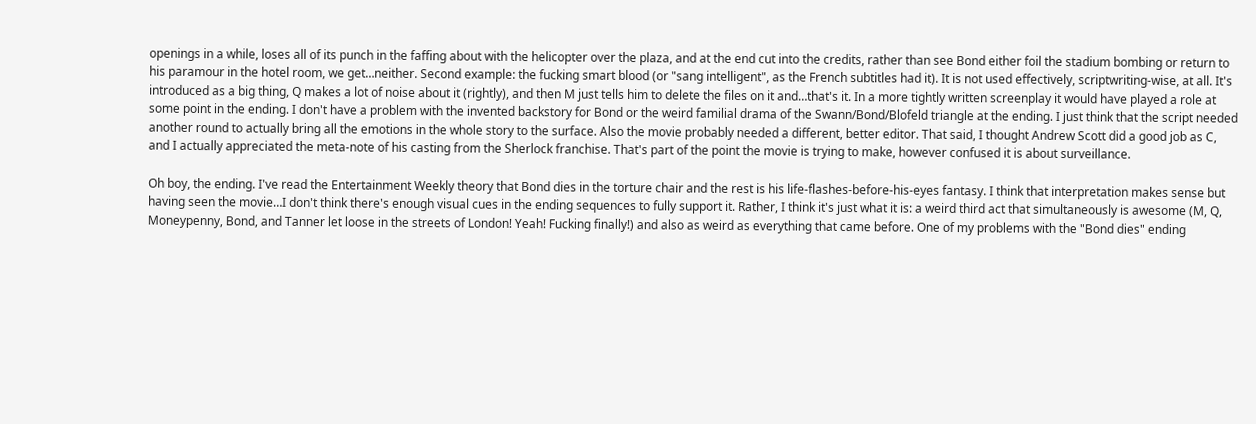openings in a while, loses all of its punch in the faffing about with the helicopter over the plaza, and at the end cut into the credits, rather than see Bond either foil the stadium bombing or return to his paramour in the hotel room, we get…neither. Second example: the fucking smart blood (or "sang intelligent", as the French subtitles had it). It is not used effectively, scriptwriting-wise, at all. It's introduced as a big thing, Q makes a lot of noise about it (rightly), and then M just tells him to delete the files on it and…that's it. In a more tightly written screenplay it would have played a role at some point in the ending. I don't have a problem with the invented backstory for Bond or the weird familial drama of the Swann/Bond/Blofeld triangle at the ending. I just think that the script needed another round to actually bring all the emotions in the whole story to the surface. Also the movie probably needed a different, better editor. That said, I thought Andrew Scott did a good job as C, and I actually appreciated the meta-note of his casting from the Sherlock franchise. That's part of the point the movie is trying to make, however confused it is about surveillance.

Oh boy, the ending. I've read the Entertainment Weekly theory that Bond dies in the torture chair and the rest is his life-flashes-before-his-eyes fantasy. I think that interpretation makes sense but having seen the movie…I don't think there's enough visual cues in the ending sequences to fully support it. Rather, I think it's just what it is: a weird third act that simultaneously is awesome (M, Q, Moneypenny, Bond, and Tanner let loose in the streets of London! Yeah! Fucking finally!) and also as weird as everything that came before. One of my problems with the "Bond dies" ending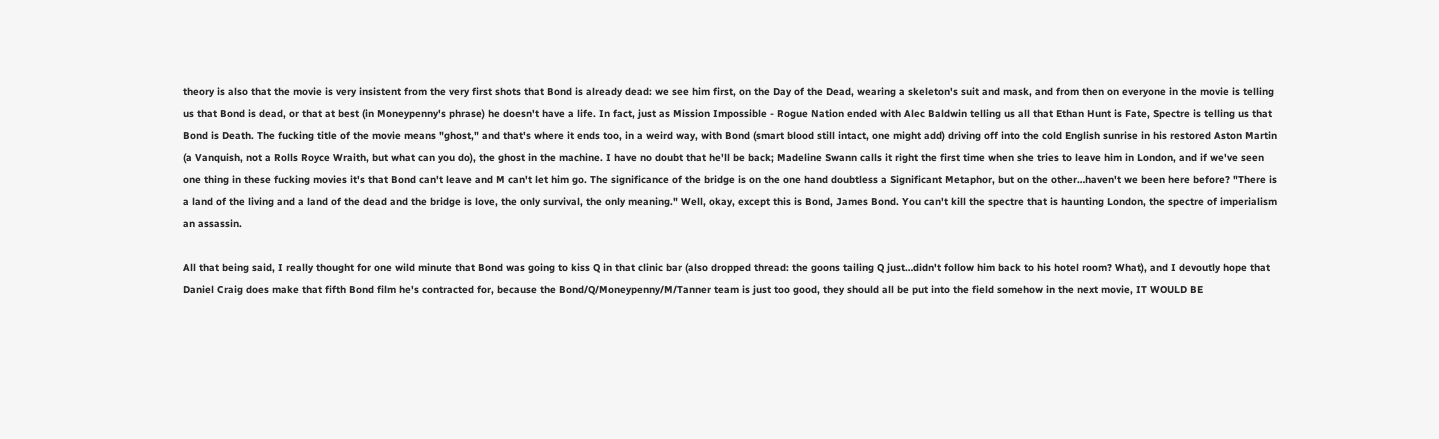theory is also that the movie is very insistent from the very first shots that Bond is already dead: we see him first, on the Day of the Dead, wearing a skeleton's suit and mask, and from then on everyone in the movie is telling us that Bond is dead, or that at best (in Moneypenny's phrase) he doesn't have a life. In fact, just as Mission Impossible - Rogue Nation ended with Alec Baldwin telling us all that Ethan Hunt is Fate, Spectre is telling us that Bond is Death. The fucking title of the movie means "ghost," and that's where it ends too, in a weird way, with Bond (smart blood still intact, one might add) driving off into the cold English sunrise in his restored Aston Martin (a Vanquish, not a Rolls Royce Wraith, but what can you do), the ghost in the machine. I have no doubt that he'll be back; Madeline Swann calls it right the first time when she tries to leave him in London, and if we've seen one thing in these fucking movies it's that Bond can't leave and M can't let him go. The significance of the bridge is on the one hand doubtless a Significant Metaphor, but on the other…haven't we been here before? "There is a land of the living and a land of the dead and the bridge is love, the only survival, the only meaning." Well, okay, except this is Bond, James Bond. You can't kill the spectre that is haunting London, the spectre of imperialism an assassin.

All that being said, I really thought for one wild minute that Bond was going to kiss Q in that clinic bar (also dropped thread: the goons tailing Q just…didn't follow him back to his hotel room? What), and I devoutly hope that Daniel Craig does make that fifth Bond film he's contracted for, because the Bond/Q/Moneypenny/M/Tanner team is just too good, they should all be put into the field somehow in the next movie, IT WOULD BE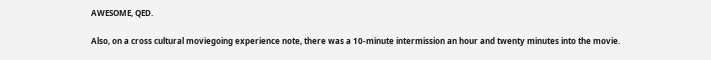AWESOME, QED.

Also, on a cross cultural moviegoing experience note, there was a 10-minute intermission an hour and twenty minutes into the movie.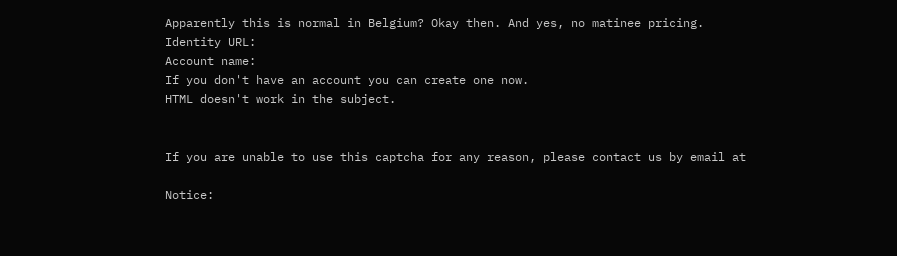Apparently this is normal in Belgium? Okay then. And yes, no matinee pricing.
Identity URL:
Account name:
If you don't have an account you can create one now.
HTML doesn't work in the subject.


If you are unable to use this captcha for any reason, please contact us by email at

Notice: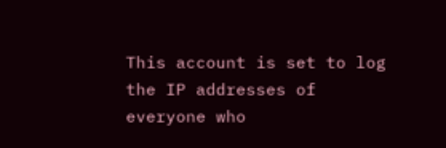This account is set to log the IP addresses of everyone who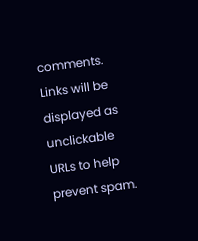comments.
Links will be displayed as unclickable URLs to help prevent spam.